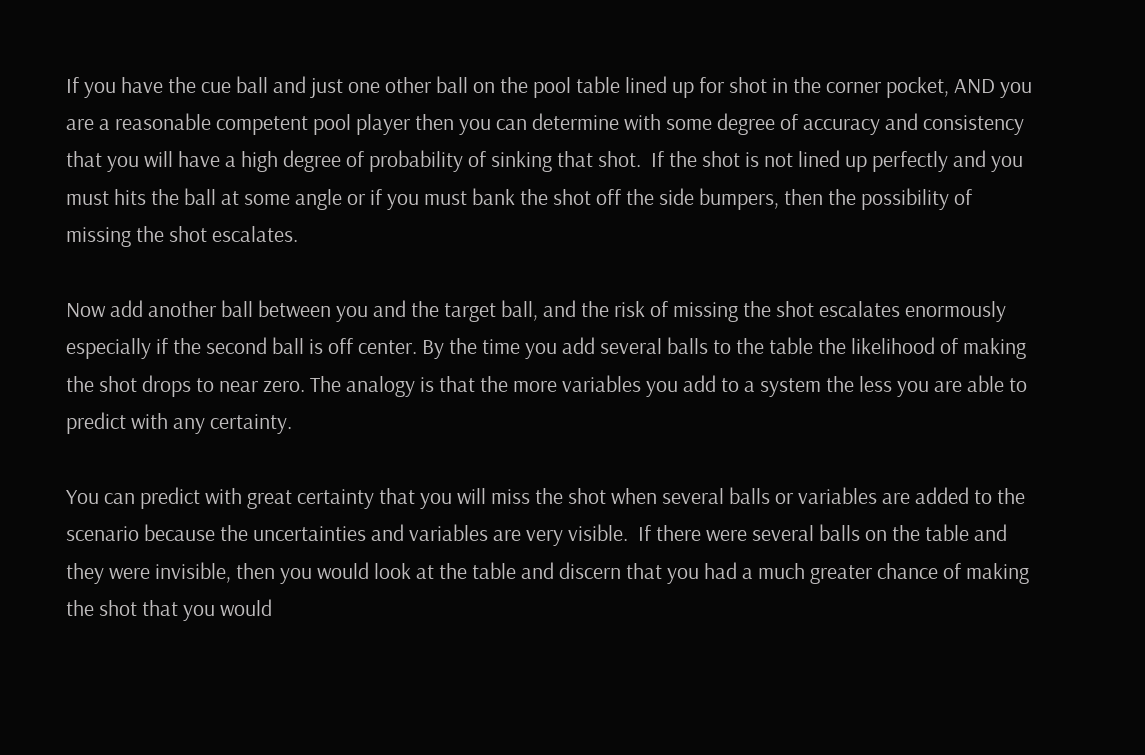If you have the cue ball and just one other ball on the pool table lined up for shot in the corner pocket, AND you are a reasonable competent pool player then you can determine with some degree of accuracy and consistency that you will have a high degree of probability of sinking that shot.  If the shot is not lined up perfectly and you must hits the ball at some angle or if you must bank the shot off the side bumpers, then the possibility of missing the shot escalates.

Now add another ball between you and the target ball, and the risk of missing the shot escalates enormously especially if the second ball is off center. By the time you add several balls to the table the likelihood of making the shot drops to near zero. The analogy is that the more variables you add to a system the less you are able to predict with any certainty.

You can predict with great certainty that you will miss the shot when several balls or variables are added to the scenario because the uncertainties and variables are very visible.  If there were several balls on the table and they were invisible, then you would look at the table and discern that you had a much greater chance of making the shot that you would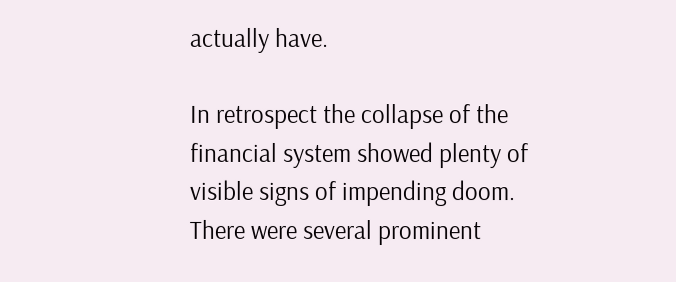actually have.

In retrospect the collapse of the financial system showed plenty of visible signs of impending doom.  There were several prominent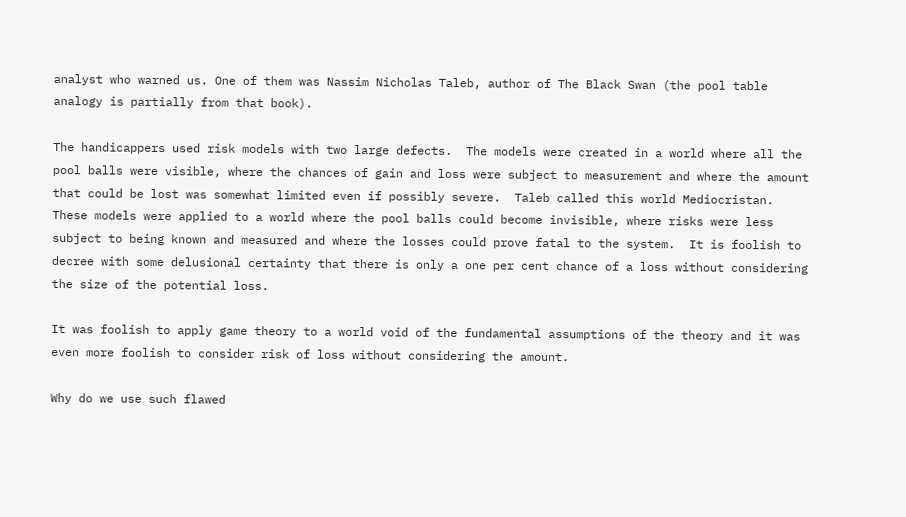analyst who warned us. One of them was Nassim Nicholas Taleb, author of The Black Swan (the pool table analogy is partially from that book).

The handicappers used risk models with two large defects.  The models were created in a world where all the pool balls were visible, where the chances of gain and loss were subject to measurement and where the amount that could be lost was somewhat limited even if possibly severe.  Taleb called this world Mediocristan. These models were applied to a world where the pool balls could become invisible, where risks were less subject to being known and measured and where the losses could prove fatal to the system.  It is foolish to decree with some delusional certainty that there is only a one per cent chance of a loss without considering the size of the potential loss.

It was foolish to apply game theory to a world void of the fundamental assumptions of the theory and it was even more foolish to consider risk of loss without considering the amount.

Why do we use such flawed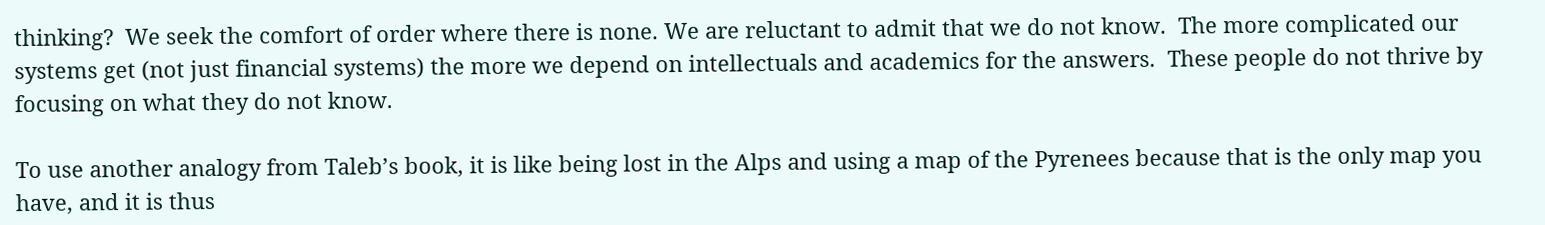thinking?  We seek the comfort of order where there is none. We are reluctant to admit that we do not know.  The more complicated our systems get (not just financial systems) the more we depend on intellectuals and academics for the answers.  These people do not thrive by focusing on what they do not know.

To use another analogy from Taleb’s book, it is like being lost in the Alps and using a map of the Pyrenees because that is the only map you have, and it is thus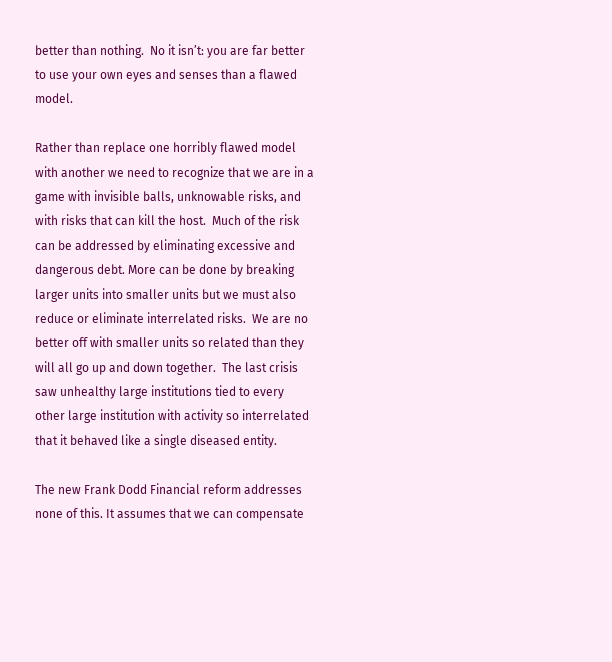better than nothing.  No it isn’t: you are far better to use your own eyes and senses than a flawed model.

Rather than replace one horribly flawed model with another we need to recognize that we are in a game with invisible balls, unknowable risks, and with risks that can kill the host.  Much of the risk can be addressed by eliminating excessive and dangerous debt. More can be done by breaking larger units into smaller units but we must also reduce or eliminate interrelated risks.  We are no better off with smaller units so related than they will all go up and down together.  The last crisis saw unhealthy large institutions tied to every other large institution with activity so interrelated that it behaved like a single diseased entity.

The new Frank Dodd Financial reform addresses none of this. It assumes that we can compensate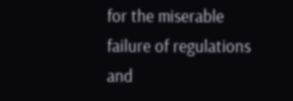for the miserable failure of regulations and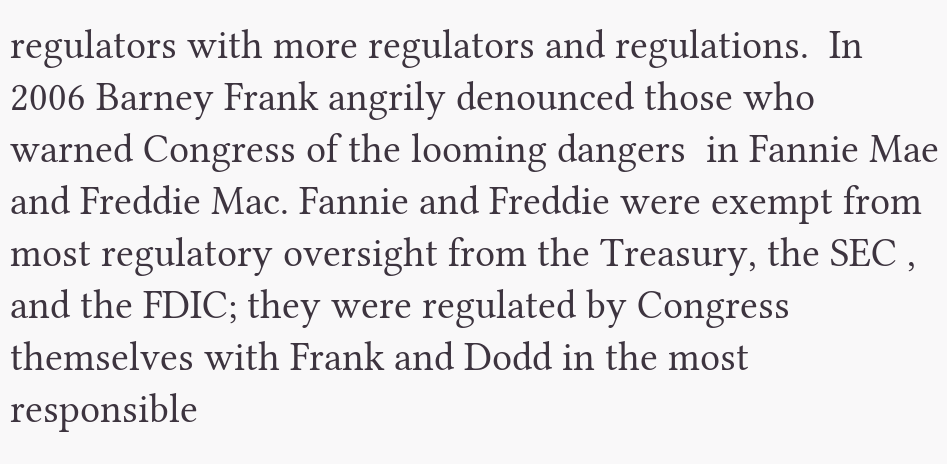regulators with more regulators and regulations.  In 2006 Barney Frank angrily denounced those who warned Congress of the looming dangers  in Fannie Mae and Freddie Mac. Fannie and Freddie were exempt from most regulatory oversight from the Treasury, the SEC , and the FDIC; they were regulated by Congress themselves with Frank and Dodd in the most responsible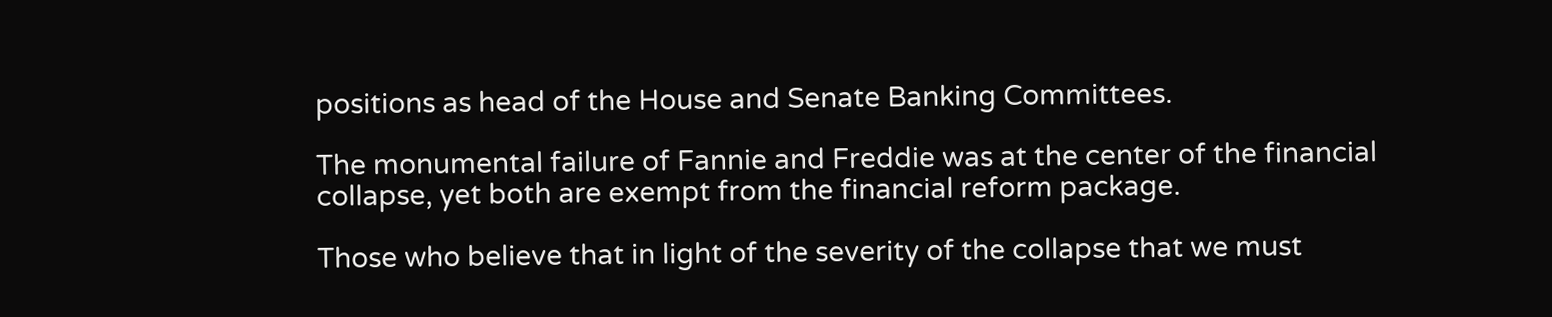positions as head of the House and Senate Banking Committees.

The monumental failure of Fannie and Freddie was at the center of the financial collapse, yet both are exempt from the financial reform package.

Those who believe that in light of the severity of the collapse that we must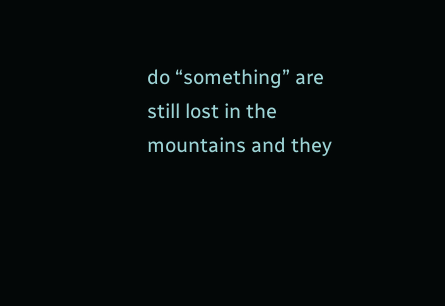do “something” are still lost in the mountains and they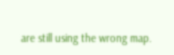are still using the wrong map.